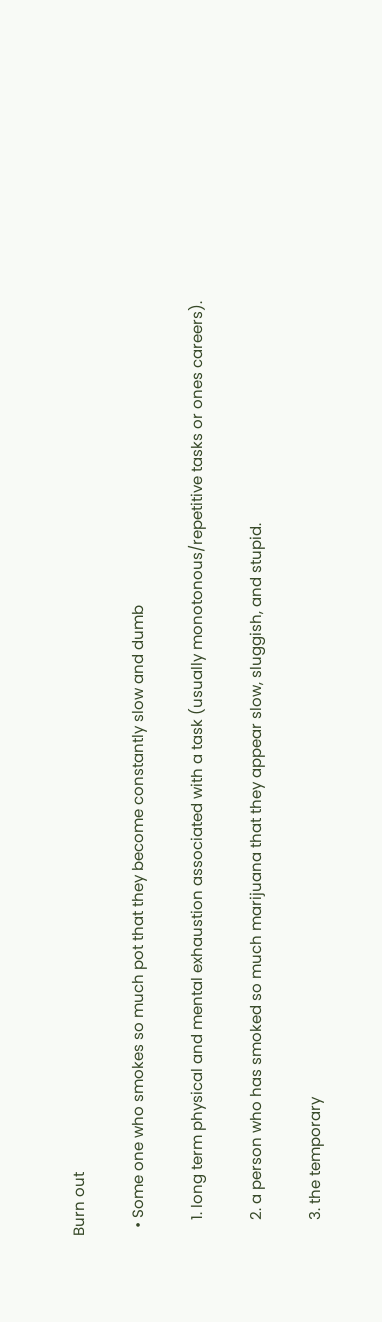Burn out

  • Some one who smokes so much pot that they become constantly slow and dumb

    1. long term physical and mental exhaustion associated with a task (usually monotonous/repetitive tasks or ones careers).

    2. a person who has smoked so much marijuana that they appear slow, sluggish, and stupid.

    3. the temporary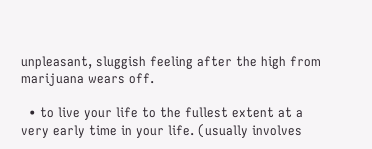unpleasant, sluggish feeling after the high from marijuana wears off.

  • to live your life to the fullest extent at a very early time in your life. (usually involves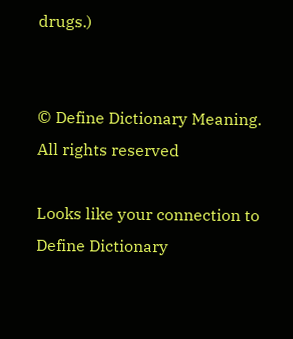drugs.)


© Define Dictionary Meaning. All rights reserved

Looks like your connection to Define Dictionary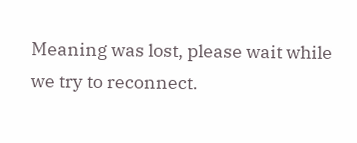Meaning was lost, please wait while we try to reconnect.